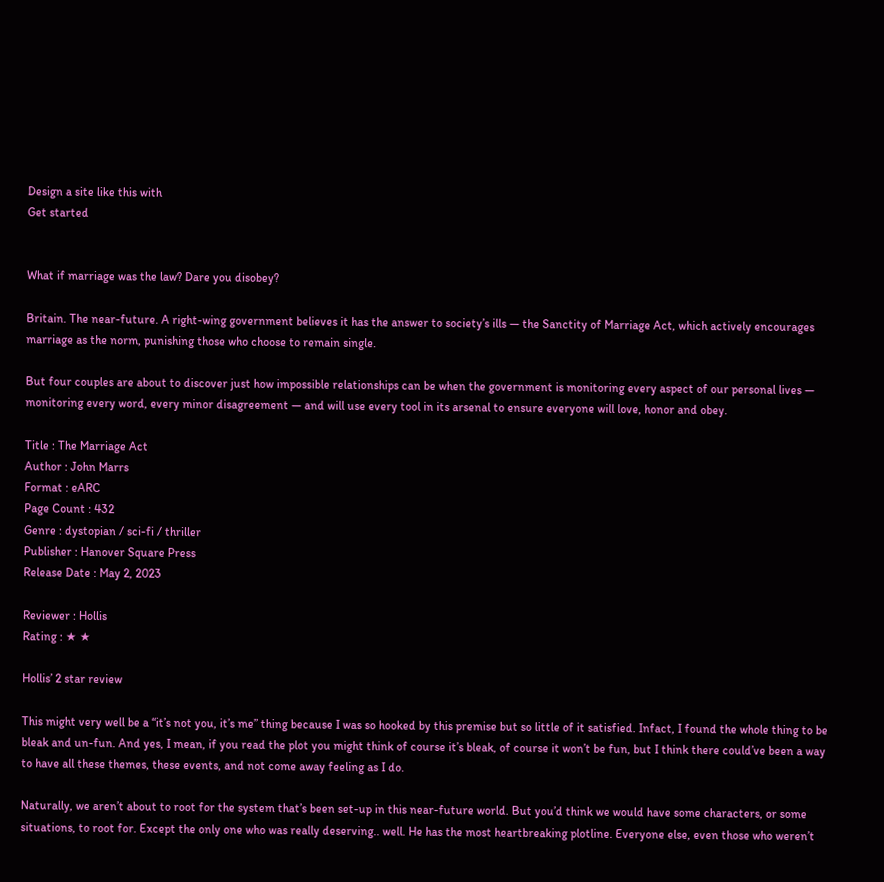Design a site like this with
Get started


What if marriage was the law? Dare you disobey?

Britain. The near-future. A right-wing government believes it has the answer to society’s ills — the Sanctity of Marriage Act, which actively encourages marriage as the norm, punishing those who choose to remain single.

But four couples are about to discover just how impossible relationships can be when the government is monitoring every aspect of our personal lives — monitoring every word, every minor disagreement — and will use every tool in its arsenal to ensure everyone will love, honor and obey.

Title : The Marriage Act
Author : John Marrs
Format : eARC
Page Count : 432
Genre : dystopian / sci-fi / thriller
Publisher : Hanover Square Press
Release Date : May 2, 2023

Reviewer : Hollis
Rating : ★ ★

Hollis’ 2 star review

This might very well be a “it’s not you, it’s me” thing because I was so hooked by this premise but so little of it satisfied. Infact, I found the whole thing to be bleak and un-fun. And yes, I mean, if you read the plot you might think of course it’s bleak, of course it won’t be fun, but I think there could’ve been a way to have all these themes, these events, and not come away feeling as I do.

Naturally, we aren’t about to root for the system that’s been set-up in this near-future world. But you’d think we would have some characters, or some situations, to root for. Except the only one who was really deserving.. well. He has the most heartbreaking plotline. Everyone else, even those who weren’t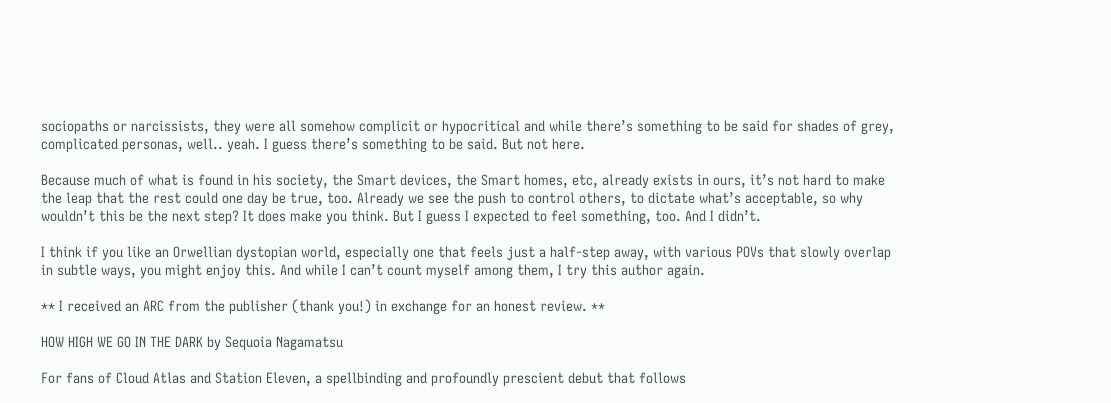sociopaths or narcissists, they were all somehow complicit or hypocritical and while there’s something to be said for shades of grey, complicated personas, well.. yeah. I guess there’s something to be said. But not here.

Because much of what is found in his society, the Smart devices, the Smart homes, etc, already exists in ours, it’s not hard to make the leap that the rest could one day be true, too. Already we see the push to control others, to dictate what’s acceptable, so why wouldn’t this be the next step? It does make you think. But I guess I expected to feel something, too. And I didn’t.

I think if you like an Orwellian dystopian world, especially one that feels just a half-step away, with various POVs that slowly overlap in subtle ways, you might enjoy this. And while I can’t count myself among them, I try this author again.

** I received an ARC from the publisher (thank you!) in exchange for an honest review. **

HOW HIGH WE GO IN THE DARK by Sequoia Nagamatsu

For fans of Cloud Atlas and Station Eleven, a spellbinding and profoundly prescient debut that follows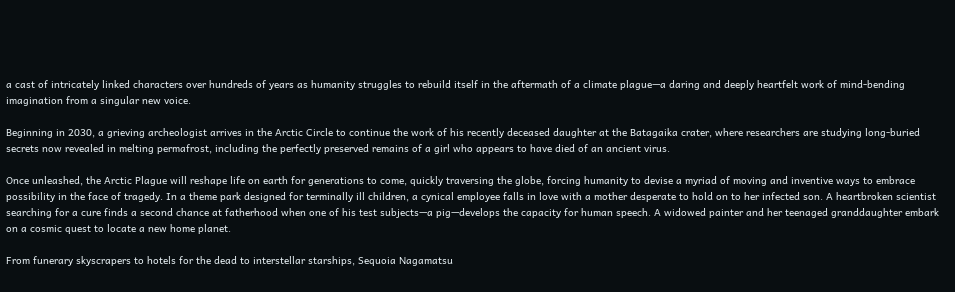a cast of intricately linked characters over hundreds of years as humanity struggles to rebuild itself in the aftermath of a climate plague—a daring and deeply heartfelt work of mind-bending imagination from a singular new voice.

Beginning in 2030, a grieving archeologist arrives in the Arctic Circle to continue the work of his recently deceased daughter at the Batagaika crater, where researchers are studying long-buried secrets now revealed in melting permafrost, including the perfectly preserved remains of a girl who appears to have died of an ancient virus.

Once unleashed, the Arctic Plague will reshape life on earth for generations to come, quickly traversing the globe, forcing humanity to devise a myriad of moving and inventive ways to embrace possibility in the face of tragedy. In a theme park designed for terminally ill children, a cynical employee falls in love with a mother desperate to hold on to her infected son. A heartbroken scientist searching for a cure finds a second chance at fatherhood when one of his test subjects—a pig—develops the capacity for human speech. A widowed painter and her teenaged granddaughter embark on a cosmic quest to locate a new home planet.

From funerary skyscrapers to hotels for the dead to interstellar starships, Sequoia Nagamatsu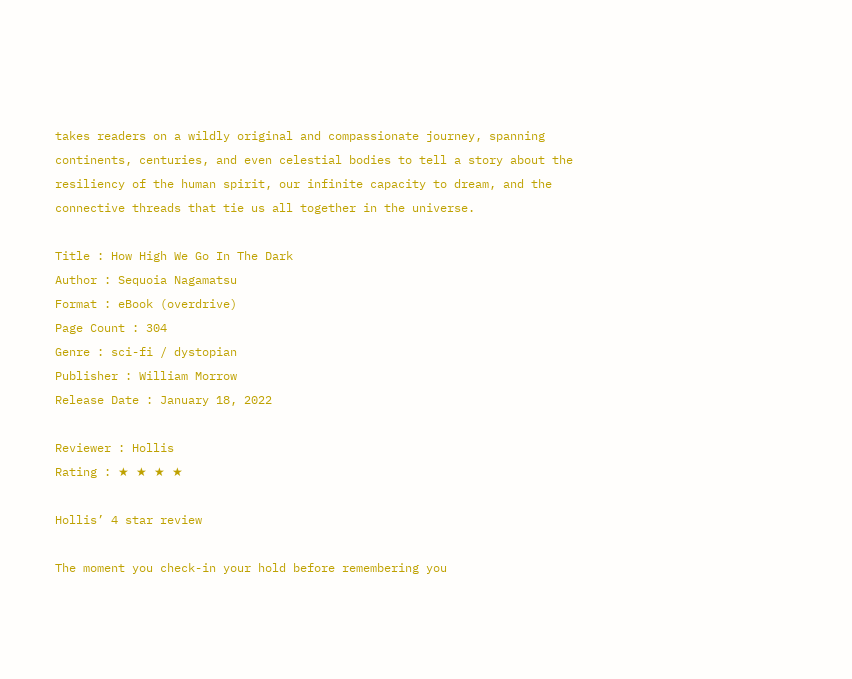takes readers on a wildly original and compassionate journey, spanning continents, centuries, and even celestial bodies to tell a story about the resiliency of the human spirit, our infinite capacity to dream, and the connective threads that tie us all together in the universe.

Title : How High We Go In The Dark
Author : Sequoia Nagamatsu
Format : eBook (overdrive)
Page Count : 304
Genre : sci-fi / dystopian
Publisher : William Morrow
Release Date : January 18, 2022

Reviewer : Hollis
Rating : ★ ★ ★ ★

Hollis’ 4 star review

The moment you check-in your hold before remembering you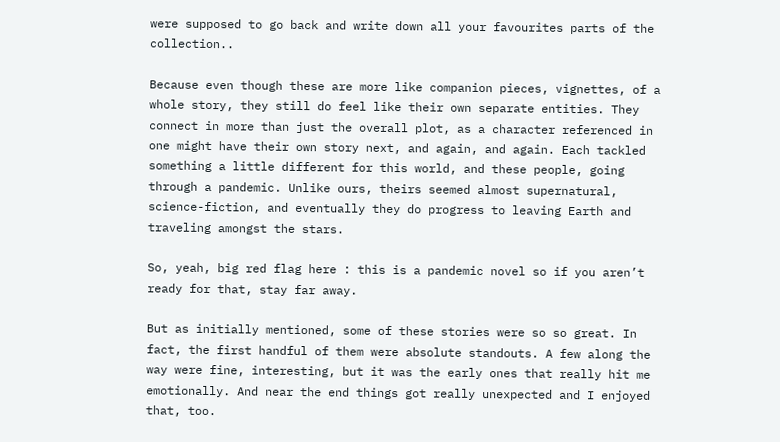were supposed to go back and write down all your favourites parts of the collection..

Because even though these are more like companion pieces, vignettes, of a whole story, they still do feel like their own separate entities. They connect in more than just the overall plot, as a character referenced in one might have their own story next, and again, and again. Each tackled something a little different for this world, and these people, going through a pandemic. Unlike ours, theirs seemed almost supernatural, science-fiction, and eventually they do progress to leaving Earth and traveling amongst the stars.

So, yeah, big red flag here : this is a pandemic novel so if you aren’t ready for that, stay far away.

But as initially mentioned, some of these stories were so so great. In fact, the first handful of them were absolute standouts. A few along the way were fine, interesting, but it was the early ones that really hit me emotionally. And near the end things got really unexpected and I enjoyed that, too.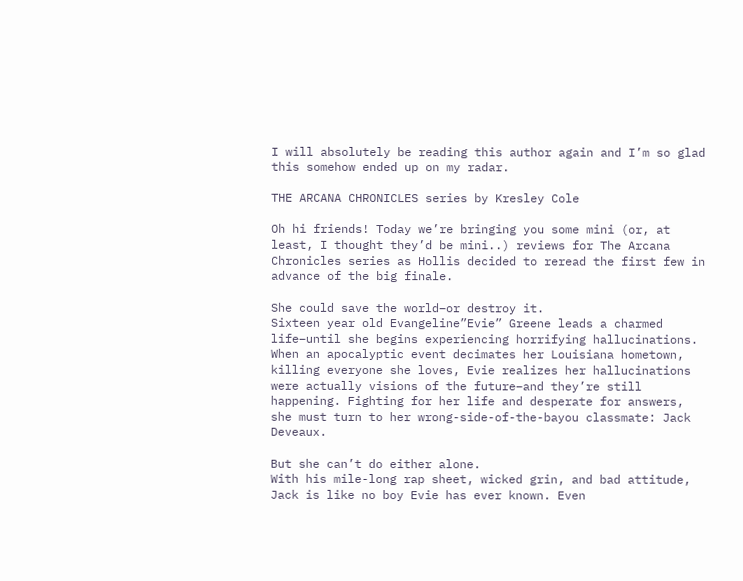I will absolutely be reading this author again and I’m so glad this somehow ended up on my radar.

THE ARCANA CHRONICLES series by Kresley Cole

Oh hi friends! Today we’re bringing you some mini (or, at least, I thought they’d be mini..) reviews for The Arcana Chronicles series as Hollis decided to reread the first few in advance of the big finale.

She could save the world–or destroy it.
Sixteen year old Evangeline”Evie” Greene leads a charmed life–until she begins experiencing horrifying hallucinations. When an apocalyptic event decimates her Louisiana hometown, killing everyone she loves, Evie realizes her hallucinations were actually visions of the future–and they’re still happening. Fighting for her life and desperate for answers, she must turn to her wrong-side-of-the-bayou classmate: Jack Deveaux.

But she can’t do either alone.
With his mile-long rap sheet, wicked grin, and bad attitude, Jack is like no boy Evie has ever known. Even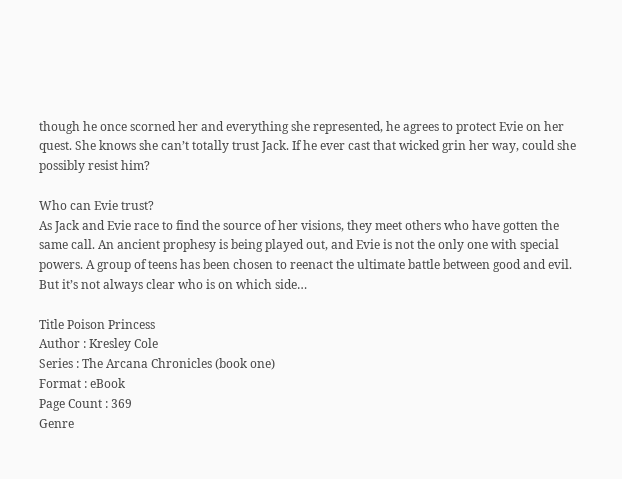though he once scorned her and everything she represented, he agrees to protect Evie on her quest. She knows she can’t totally trust Jack. If he ever cast that wicked grin her way, could she possibly resist him?

Who can Evie trust?
As Jack and Evie race to find the source of her visions, they meet others who have gotten the same call. An ancient prophesy is being played out, and Evie is not the only one with special powers. A group of teens has been chosen to reenact the ultimate battle between good and evil. But it’s not always clear who is on which side…

Title Poison Princess
Author : Kresley Cole
Series : The Arcana Chronicles (book one)
Format : eBook
Page Count : 369
Genre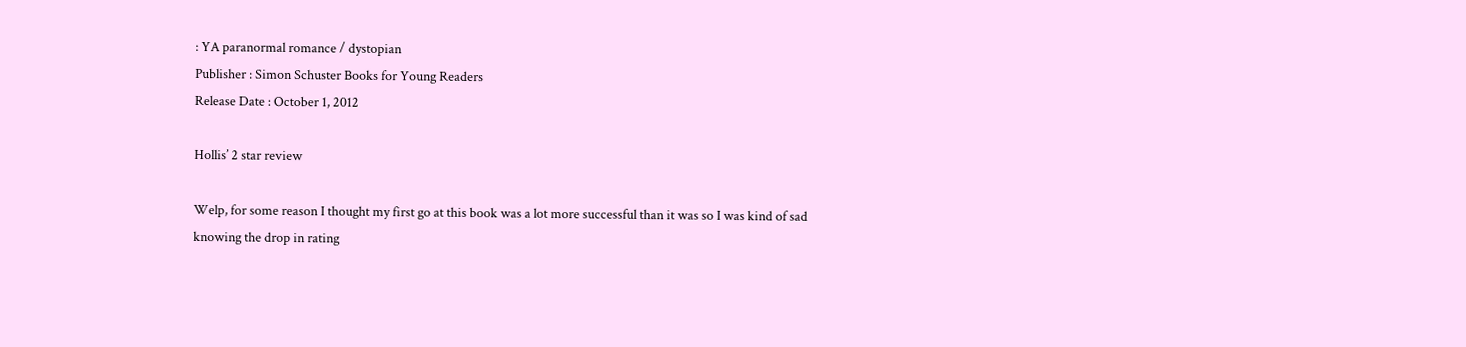: YA paranormal romance / dystopian
Publisher : Simon Schuster Books for Young Readers
Release Date : October 1, 2012

Hollis’ 2 star review

Welp, for some reason I thought my first go at this book was a lot more successful than it was so I was kind of sad knowing the drop in rating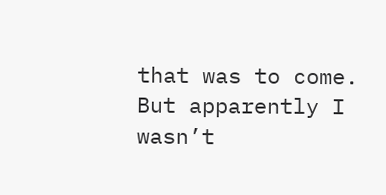that was to come. But apparently I wasn’t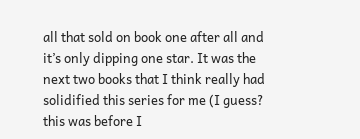all that sold on book one after all and it’s only dipping one star. It was the next two books that I think really had solidified this series for me (I guess? this was before I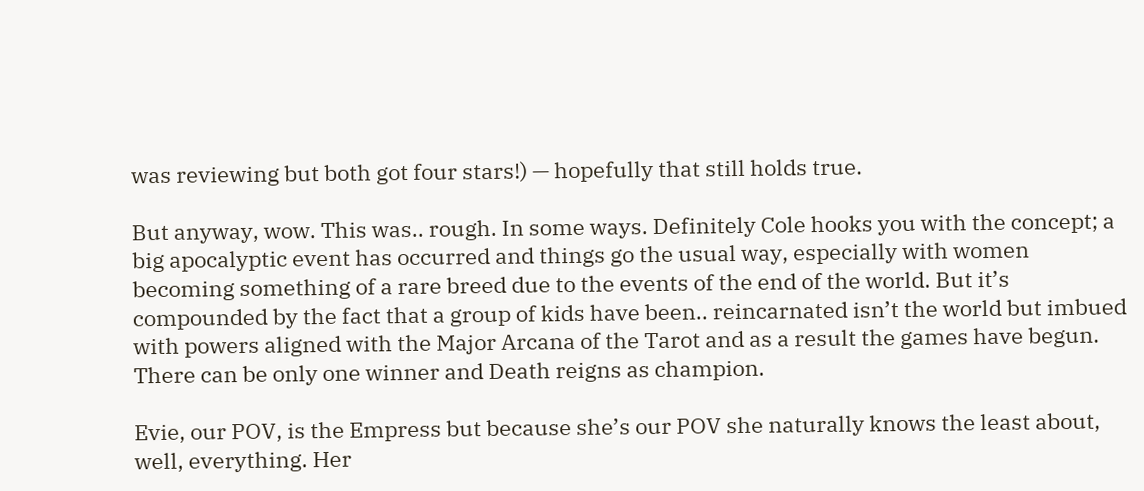was reviewing but both got four stars!) — hopefully that still holds true.

But anyway, wow. This was.. rough. In some ways. Definitely Cole hooks you with the concept; a big apocalyptic event has occurred and things go the usual way, especially with women becoming something of a rare breed due to the events of the end of the world. But it’s compounded by the fact that a group of kids have been.. reincarnated isn’t the world but imbued with powers aligned with the Major Arcana of the Tarot and as a result the games have begun. There can be only one winner and Death reigns as champion.

Evie, our POV, is the Empress but because she’s our POV she naturally knows the least about, well, everything. Her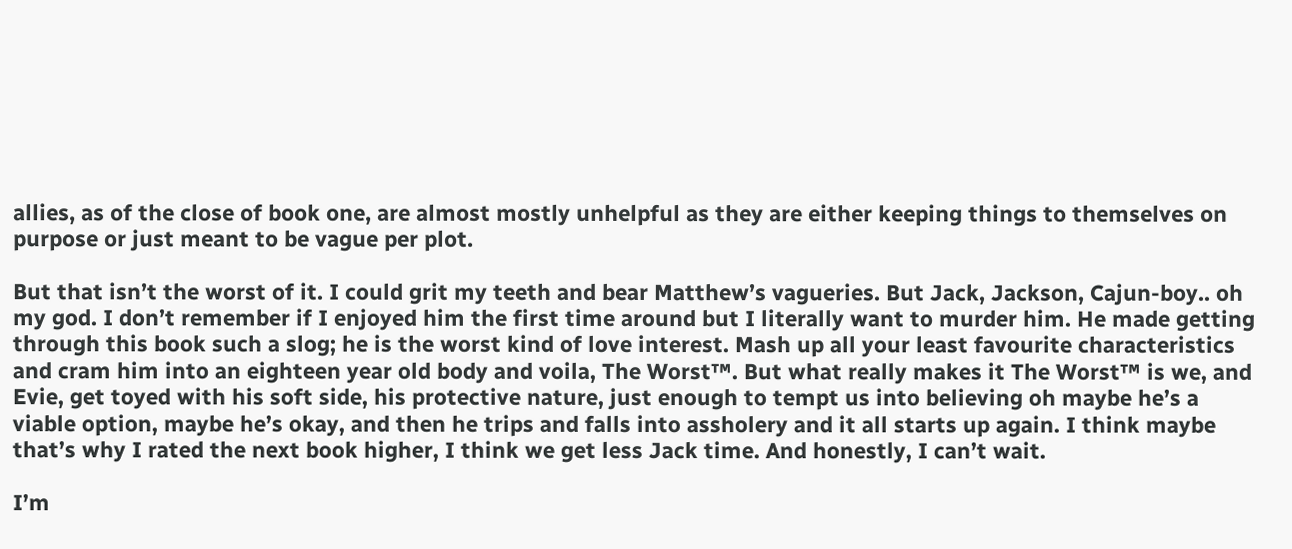allies, as of the close of book one, are almost mostly unhelpful as they are either keeping things to themselves on purpose or just meant to be vague per plot.

But that isn’t the worst of it. I could grit my teeth and bear Matthew’s vagueries. But Jack, Jackson, Cajun-boy.. oh my god. I don’t remember if I enjoyed him the first time around but I literally want to murder him. He made getting through this book such a slog; he is the worst kind of love interest. Mash up all your least favourite characteristics and cram him into an eighteen year old body and voila, The Worst™. But what really makes it The Worst™ is we, and Evie, get toyed with his soft side, his protective nature, just enough to tempt us into believing oh maybe he’s a viable option, maybe he’s okay, and then he trips and falls into assholery and it all starts up again. I think maybe that’s why I rated the next book higher, I think we get less Jack time. And honestly, I can’t wait.

I’m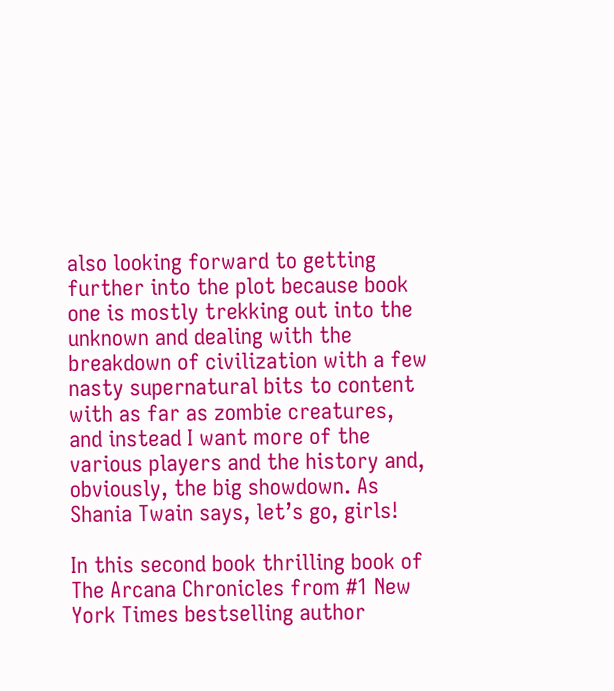also looking forward to getting further into the plot because book one is mostly trekking out into the unknown and dealing with the breakdown of civilization with a few nasty supernatural bits to content with as far as zombie creatures, and instead I want more of the various players and the history and, obviously, the big showdown. As Shania Twain says, let’s go, girls!

In this second book thrilling book of The Arcana Chronicles from #1 New York Times bestselling author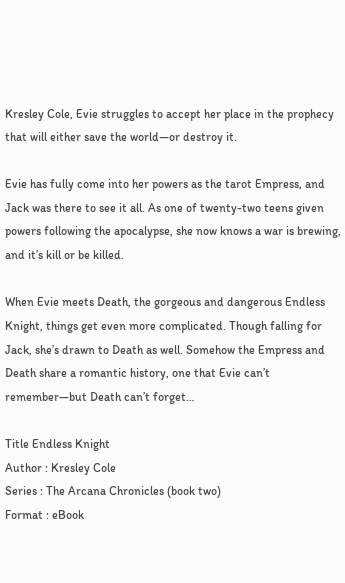Kresley Cole, Evie struggles to accept her place in the prophecy that will either save the world—or destroy it.

Evie has fully come into her powers as the tarot Empress, and Jack was there to see it all. As one of twenty-two teens given powers following the apocalypse, she now knows a war is brewing, and it’s kill or be killed.

When Evie meets Death, the gorgeous and dangerous Endless Knight, things get even more complicated. Though falling for Jack, she’s drawn to Death as well. Somehow the Empress and Death share a romantic history, one that Evie can’t remember—but Death can’t forget…

Title Endless Knight
Author : Kresley Cole
Series : The Arcana Chronicles (book two)
Format : eBook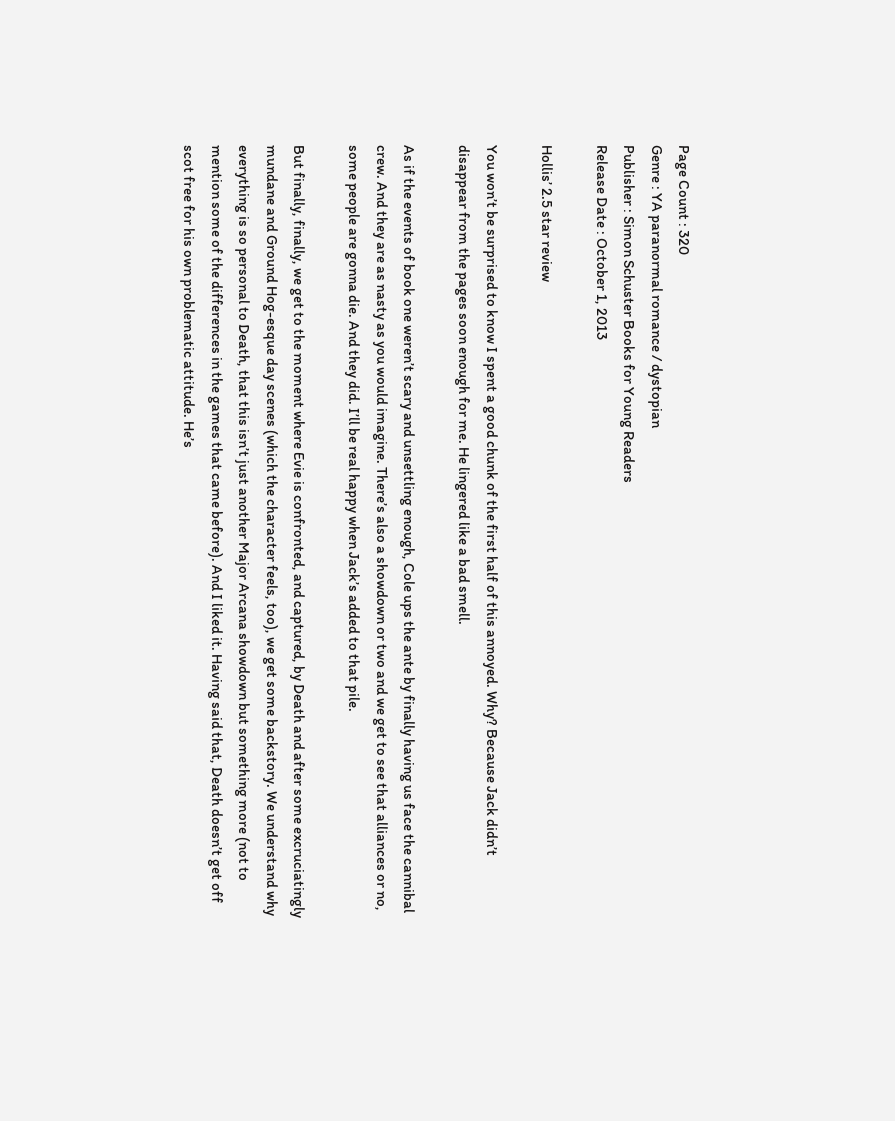Page Count : 320
Genre : YA paranormal romance / dystopian
Publisher : Simon Schuster Books for Young Readers
Release Date : October 1, 2013

Hollis’ 2.5 star review

You won’t be surprised to know I spent a good chunk of the first half of this annoyed. Why? Because Jack didn’t disappear from the pages soon enough for me. He lingered like a bad smell.

As if the events of book one weren’t scary and unsettling enough, Cole ups the ante by finally having us face the cannibal crew. And they are as nasty as you would imagine. There’s also a showdown or two and we get to see that alliances or no, some people are gonna die. And they did. I’ll be real happy when Jack’s added to that pile.

But finally, finally, we get to the moment where Evie is confronted, and captured, by Death and after some excruciatingly mundane and Ground Hog-esque day scenes (which the character feels, too), we get some backstory. We understand why everything is so personal to Death, that this isn’t just another Major Arcana showdown but something more (not to mention some of the differences in the games that came before). And I liked it. Having said that, Death doesn’t get off scot free for his own problematic attitude. He’s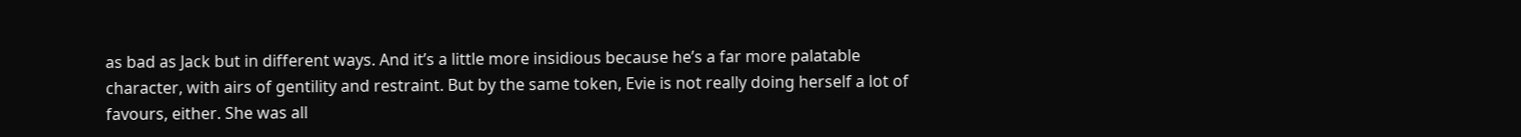as bad as Jack but in different ways. And it’s a little more insidious because he’s a far more palatable character, with airs of gentility and restraint. But by the same token, Evie is not really doing herself a lot of favours, either. She was all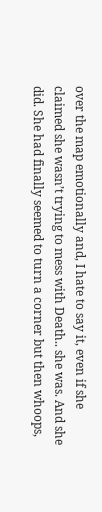over the map emotionally and, I hate to say it, even if she claimed she wasn’t trying to mess with Death.. she was. And she did. She had finally seemed to turn a corner but then whoops,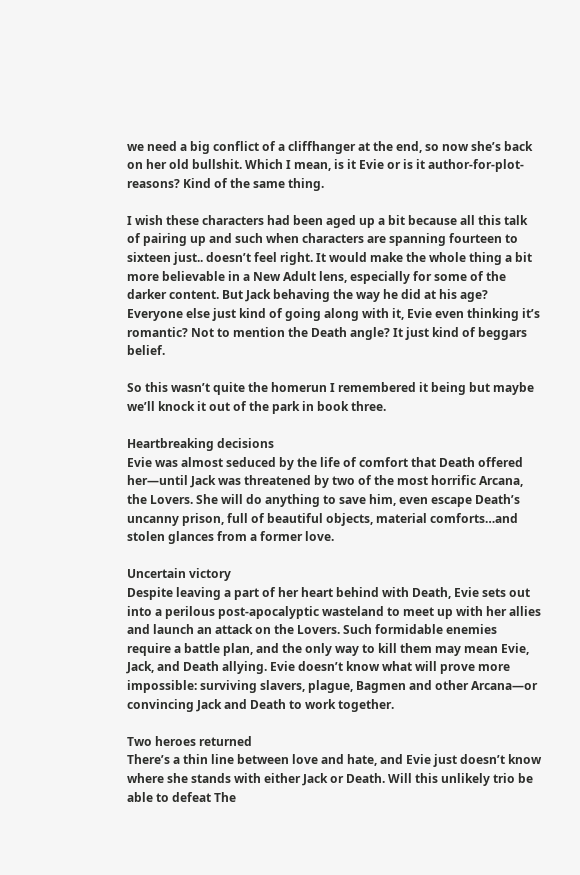we need a big conflict of a cliffhanger at the end, so now she’s back on her old bullshit. Which I mean, is it Evie or is it author-for-plot-reasons? Kind of the same thing.

I wish these characters had been aged up a bit because all this talk of pairing up and such when characters are spanning fourteen to sixteen just.. doesn’t feel right. It would make the whole thing a bit more believable in a New Adult lens, especially for some of the darker content. But Jack behaving the way he did at his age? Everyone else just kind of going along with it, Evie even thinking it’s romantic? Not to mention the Death angle? It just kind of beggars belief.

So this wasn’t quite the homerun I remembered it being but maybe we’ll knock it out of the park in book three.

Heartbreaking decisions
Evie was almost seduced by the life of comfort that Death offered her—until Jack was threatened by two of the most horrific Arcana, the Lovers. She will do anything to save him, even escape Death’s uncanny prison, full of beautiful objects, material comforts…and stolen glances from a former love.

Uncertain victory
Despite leaving a part of her heart behind with Death, Evie sets out into a perilous post-apocalyptic wasteland to meet up with her allies and launch an attack on the Lovers. Such formidable enemies require a battle plan, and the only way to kill them may mean Evie, Jack, and Death allying. Evie doesn’t know what will prove more impossible: surviving slavers, plague, Bagmen and other Arcana—or convincing Jack and Death to work together.

Two heroes returned
There’s a thin line between love and hate, and Evie just doesn’t know where she stands with either Jack or Death. Will this unlikely trio be able to defeat The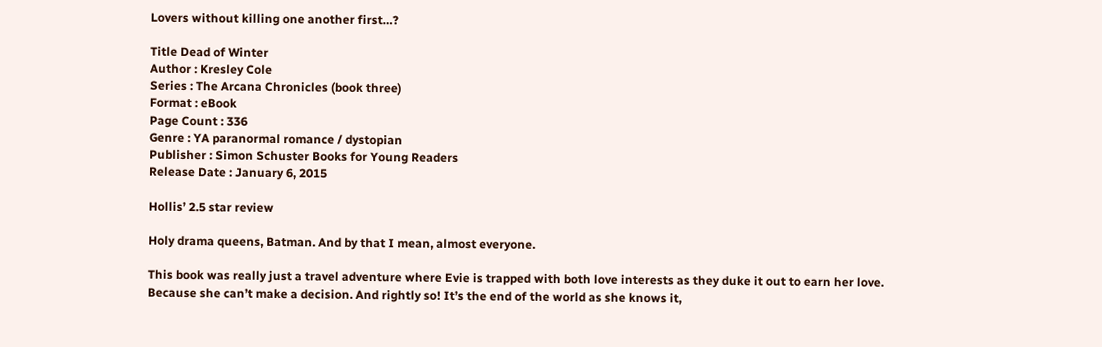Lovers without killing one another first…?

Title Dead of Winter
Author : Kresley Cole
Series : The Arcana Chronicles (book three)
Format : eBook
Page Count : 336
Genre : YA paranormal romance / dystopian
Publisher : Simon Schuster Books for Young Readers
Release Date : January 6, 2015

Hollis’ 2.5 star review

Holy drama queens, Batman. And by that I mean, almost everyone.

This book was really just a travel adventure where Evie is trapped with both love interests as they duke it out to earn her love. Because she can’t make a decision. And rightly so! It’s the end of the world as she knows it,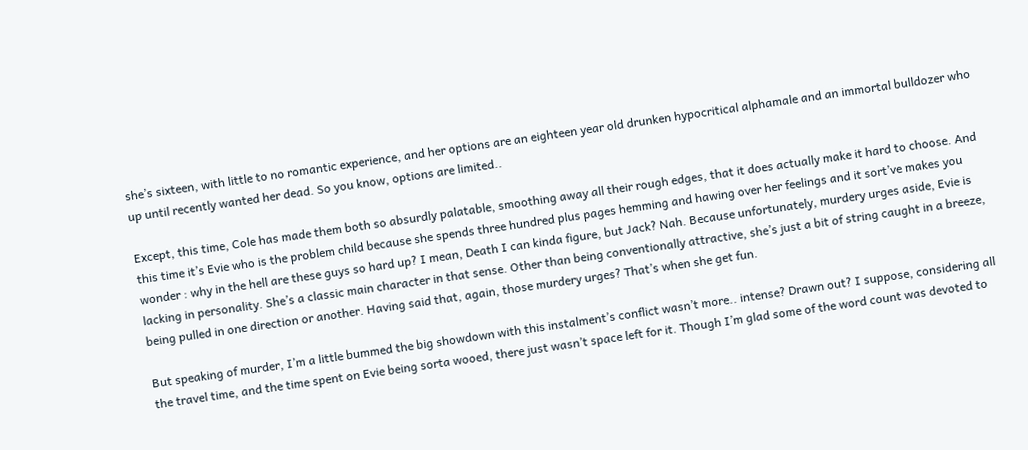she’s sixteen, with little to no romantic experience, and her options are an eighteen year old drunken hypocritical alphamale and an immortal bulldozer who up until recently wanted her dead. So you know, options are limited..

Except, this time, Cole has made them both so absurdly palatable, smoothing away all their rough edges, that it does actually make it hard to choose. And this time it’s Evie who is the problem child because she spends three hundred plus pages hemming and hawing over her feelings and it sort’ve makes you wonder : why in the hell are these guys so hard up? I mean, Death I can kinda figure, but Jack? Nah. Because unfortunately, murdery urges aside, Evie is lacking in personality. She’s a classic main character in that sense. Other than being conventionally attractive, she’s just a bit of string caught in a breeze, being pulled in one direction or another. Having said that, again, those murdery urges? That’s when she get fun.

But speaking of murder, I’m a little bummed the big showdown with this instalment’s conflict wasn’t more.. intense? Drawn out? I suppose, considering all the travel time, and the time spent on Evie being sorta wooed, there just wasn’t space left for it. Though I’m glad some of the word count was devoted to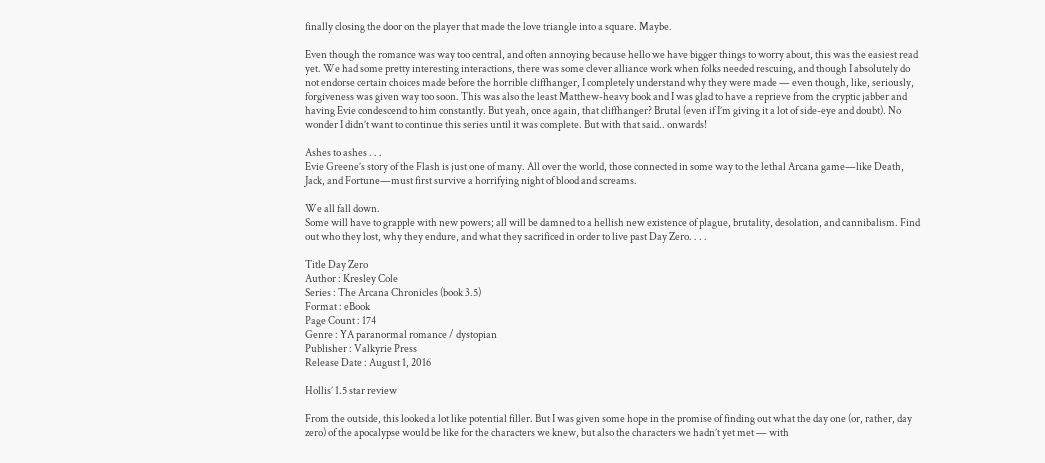finally closing the door on the player that made the love triangle into a square. Maybe.

Even though the romance was way too central, and often annoying because hello we have bigger things to worry about, this was the easiest read yet. We had some pretty interesting interactions, there was some clever alliance work when folks needed rescuing, and though I absolutely do not endorse certain choices made before the horrible cliffhanger, I completely understand why they were made — even though, like, seriously, forgiveness was given way too soon. This was also the least Matthew-heavy book and I was glad to have a reprieve from the cryptic jabber and having Evie condescend to him constantly. But yeah, once again, that cliffhanger? Brutal (even if I’m giving it a lot of side-eye and doubt). No wonder I didn’t want to continue this series until it was complete. But with that said.. onwards!

Ashes to ashes . . .
Evie Greene’s story of the Flash is just one of many. All over the world, those connected in some way to the lethal Arcana game—like Death, Jack, and Fortune—must first survive a horrifying night of blood and screams.

We all fall down.
Some will have to grapple with new powers; all will be damned to a hellish new existence of plague, brutality, desolation, and cannibalism. Find out who they lost, why they endure, and what they sacrificed in order to live past Day Zero. . . .

Title Day Zero
Author : Kresley Cole
Series : The Arcana Chronicles (book 3.5)
Format : eBook
Page Count : 174
Genre : YA paranormal romance / dystopian
Publisher : Valkyrie Press
Release Date : August 1, 2016

Hollis’ 1.5 star review

From the outside, this looked a lot like potential filler. But I was given some hope in the promise of finding out what the day one (or, rather, day zero) of the apocalypse would be like for the characters we knew, but also the characters we hadn’t yet met — with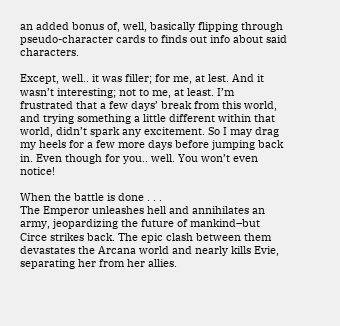an added bonus of, well, basically flipping through pseudo-character cards to finds out info about said characters.

Except, well.. it was filler; for me, at lest. And it wasn’t interesting; not to me, at least. I’m frustrated that a few days’ break from this world, and trying something a little different within that world, didn’t spark any excitement. So I may drag my heels for a few more days before jumping back in. Even though for you.. well. You won’t even notice!

When the battle is done . . .
The Emperor unleashes hell and annihilates an army, jeopardizing the future of mankind–but Circe strikes back. The epic clash between them devastates the Arcana world and nearly kills Evie, separating her from her allies.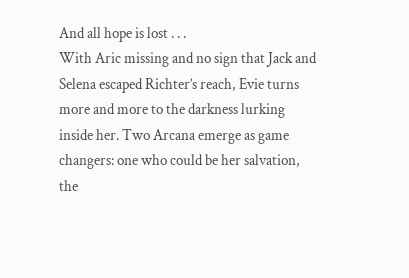And all hope is lost . . .
With Aric missing and no sign that Jack and Selena escaped Richter’s reach, Evie turns more and more to the darkness lurking inside her. Two Arcana emerge as game changers: one who could be her salvation, the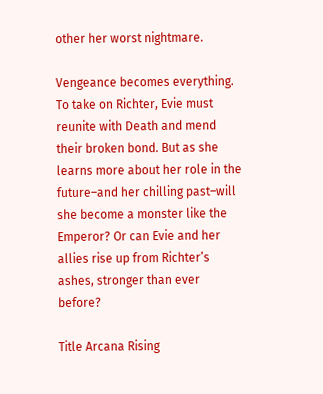other her worst nightmare.

Vengeance becomes everything.
To take on Richter, Evie must reunite with Death and mend their broken bond. But as she learns more about her role in the future–and her chilling past–will she become a monster like the Emperor? Or can Evie and her allies rise up from Richter’s ashes, stronger than ever before?

Title Arcana Rising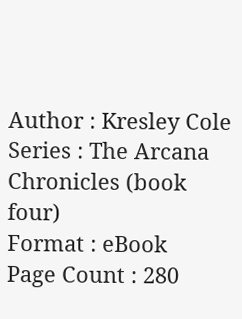Author : Kresley Cole
Series : The Arcana Chronicles (book four)
Format : eBook
Page Count : 280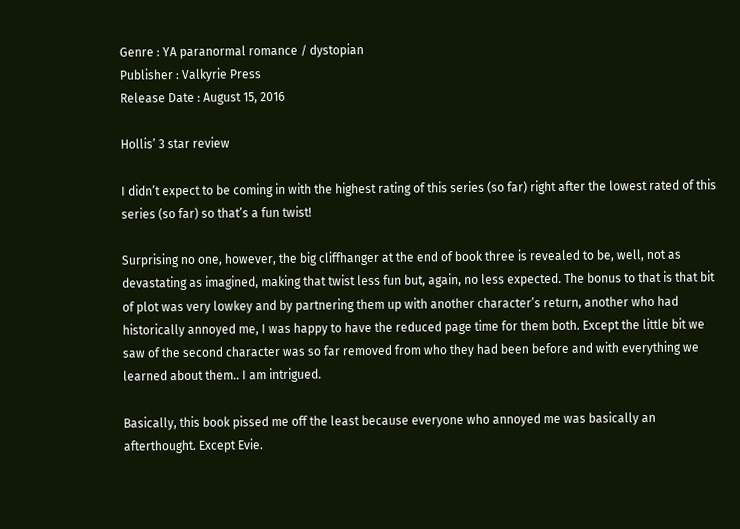Genre : YA paranormal romance / dystopian
Publisher : Valkyrie Press
Release Date : August 15, 2016

Hollis’ 3 star review

I didn’t expect to be coming in with the highest rating of this series (so far) right after the lowest rated of this series (so far) so that’s a fun twist!

Surprising no one, however, the big cliffhanger at the end of book three is revealed to be, well, not as devastating as imagined, making that twist less fun but, again, no less expected. The bonus to that is that bit of plot was very lowkey and by partnering them up with another character’s return, another who had historically annoyed me, I was happy to have the reduced page time for them both. Except the little bit we saw of the second character was so far removed from who they had been before and with everything we learned about them.. I am intrigued.

Basically, this book pissed me off the least because everyone who annoyed me was basically an afterthought. Except Evie.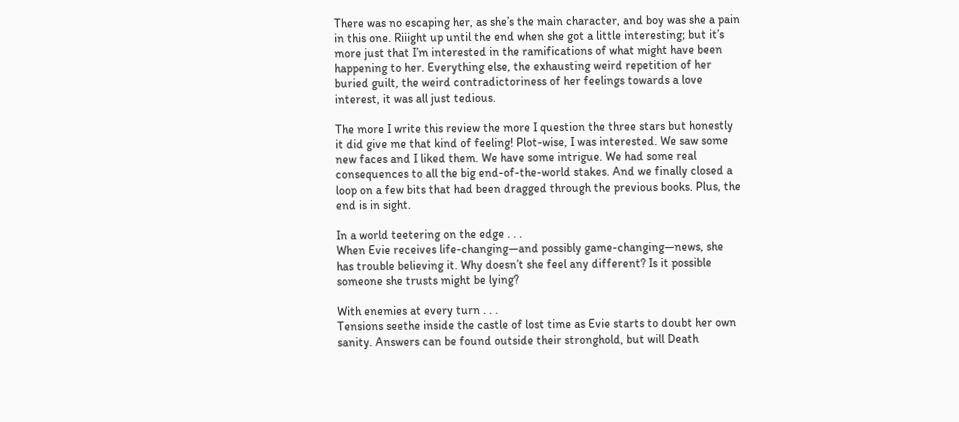There was no escaping her, as she’s the main character, and boy was she a pain in this one. Riiight up until the end when she got a little interesting; but it’s more just that I’m interested in the ramifications of what might have been happening to her. Everything else, the exhausting weird repetition of her buried guilt, the weird contradictoriness of her feelings towards a love interest, it was all just tedious.

The more I write this review the more I question the three stars but honestly it did give me that kind of feeling! Plot-wise, I was interested. We saw some new faces and I liked them. We have some intrigue. We had some real consequences to all the big end-of-the-world stakes. And we finally closed a loop on a few bits that had been dragged through the previous books. Plus, the end is in sight.

In a world teetering on the edge . . .
When Evie receives life-changing—and possibly game-changing—news, she has trouble believing it. Why doesn’t she feel any different? Is it possible someone she trusts might be lying?

With enemies at every turn . . .
Tensions seethe inside the castle of lost time as Evie starts to doubt her own sanity. Answers can be found outside their stronghold, but will Death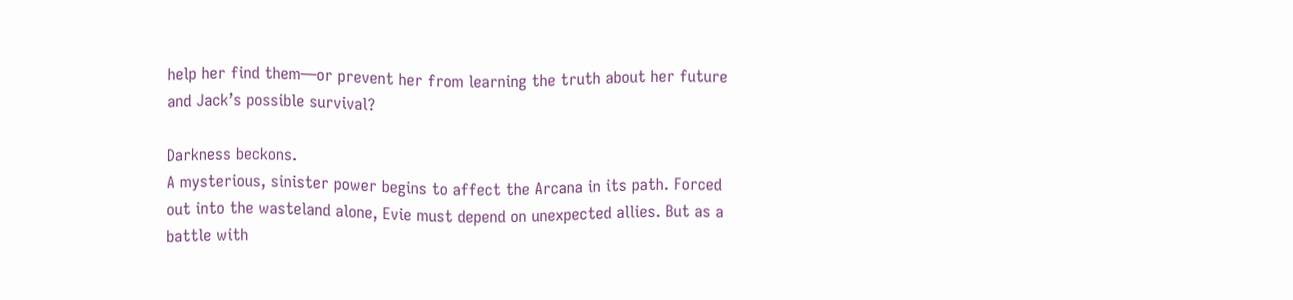help her find them—or prevent her from learning the truth about her future and Jack’s possible survival?

Darkness beckons.
A mysterious, sinister power begins to affect the Arcana in its path. Forced out into the wasteland alone, Evie must depend on unexpected allies. But as a battle with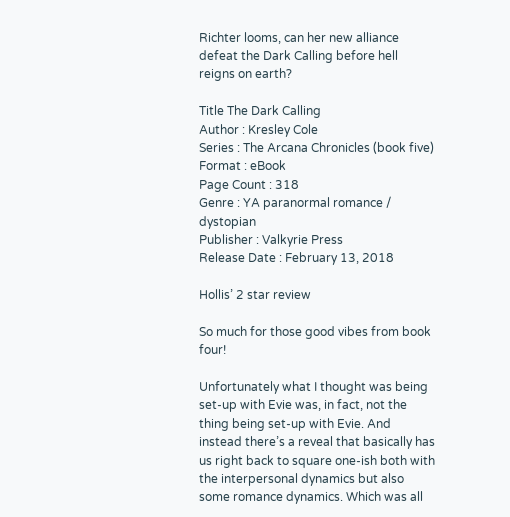Richter looms, can her new alliance defeat the Dark Calling before hell reigns on earth?

Title The Dark Calling
Author : Kresley Cole
Series : The Arcana Chronicles (book five)
Format : eBook
Page Count : 318
Genre : YA paranormal romance / dystopian
Publisher : Valkyrie Press
Release Date : February 13, 2018

Hollis’ 2 star review

So much for those good vibes from book four!

Unfortunately what I thought was being set-up with Evie was, in fact, not the thing being set-up with Evie. And instead there’s a reveal that basically has us right back to square one-ish both with the interpersonal dynamics but also some romance dynamics. Which was all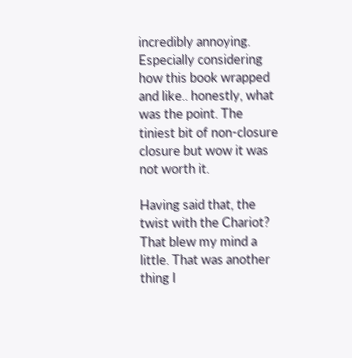incredibly annoying. Especially considering how this book wrapped and like.. honestly, what was the point. The tiniest bit of non-closure closure but wow it was not worth it.

Having said that, the twist with the Chariot? That blew my mind a little. That was another thing I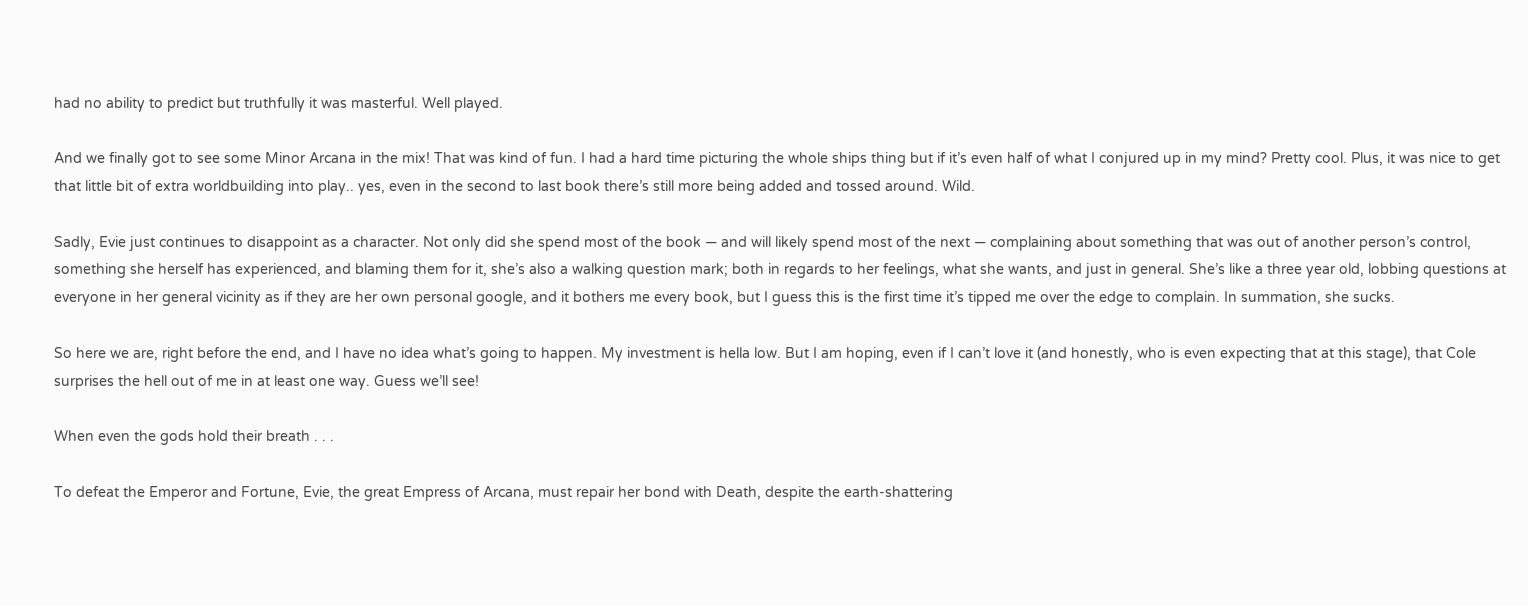had no ability to predict but truthfully it was masterful. Well played.

And we finally got to see some Minor Arcana in the mix! That was kind of fun. I had a hard time picturing the whole ships thing but if it’s even half of what I conjured up in my mind? Pretty cool. Plus, it was nice to get that little bit of extra worldbuilding into play.. yes, even in the second to last book there’s still more being added and tossed around. Wild.

Sadly, Evie just continues to disappoint as a character. Not only did she spend most of the book — and will likely spend most of the next — complaining about something that was out of another person’s control, something she herself has experienced, and blaming them for it, she’s also a walking question mark; both in regards to her feelings, what she wants, and just in general. She’s like a three year old, lobbing questions at everyone in her general vicinity as if they are her own personal google, and it bothers me every book, but I guess this is the first time it’s tipped me over the edge to complain. In summation, she sucks.

So here we are, right before the end, and I have no idea what’s going to happen. My investment is hella low. But I am hoping, even if I can’t love it (and honestly, who is even expecting that at this stage), that Cole surprises the hell out of me in at least one way. Guess we’ll see!

When even the gods hold their breath . . .

To defeat the Emperor and Fortune, Evie, the great Empress of Arcana, must repair her bond with Death, despite the earth-shattering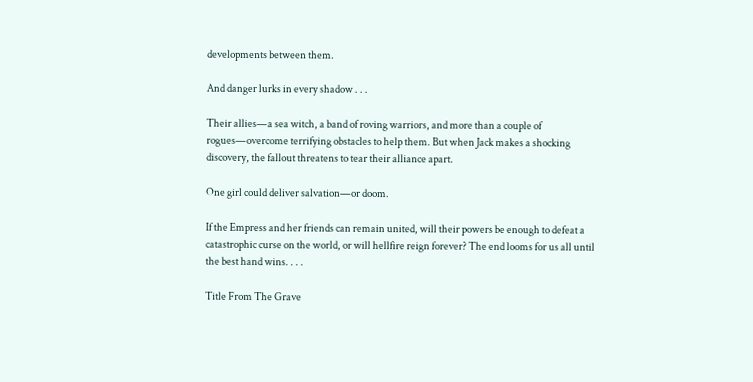developments between them.

And danger lurks in every shadow . . .

Their allies—a sea witch, a band of roving warriors, and more than a couple of rogues—overcome terrifying obstacles to help them. But when Jack makes a shocking discovery, the fallout threatens to tear their alliance apart.

One girl could deliver salvation—or doom.

If the Empress and her friends can remain united, will their powers be enough to defeat a catastrophic curse on the world, or will hellfire reign forever? The end looms for us all until the best hand wins. . . .

Title From The Grave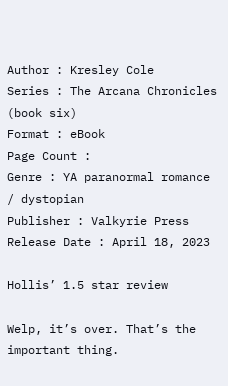Author : Kresley Cole
Series : The Arcana Chronicles (book six)
Format : eBook
Page Count :
Genre : YA paranormal romance / dystopian
Publisher : Valkyrie Press
Release Date : April 18, 2023

Hollis’ 1.5 star review

Welp, it’s over. That’s the important thing.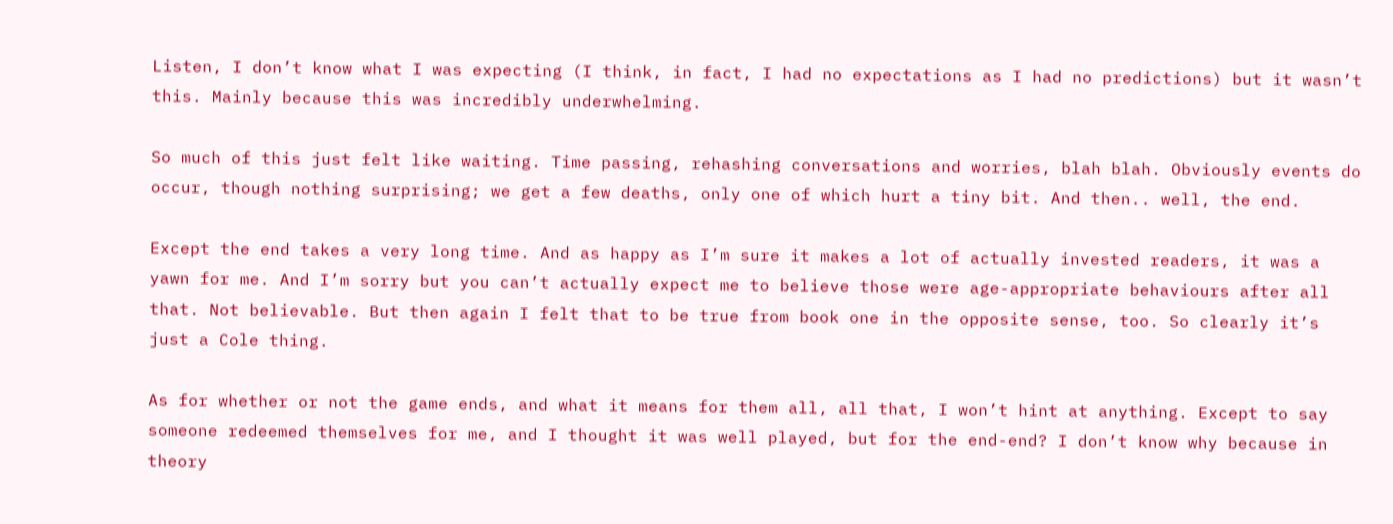Listen, I don’t know what I was expecting (I think, in fact, I had no expectations as I had no predictions) but it wasn’t this. Mainly because this was incredibly underwhelming.

So much of this just felt like waiting. Time passing, rehashing conversations and worries, blah blah. Obviously events do occur, though nothing surprising; we get a few deaths, only one of which hurt a tiny bit. And then.. well, the end.

Except the end takes a very long time. And as happy as I’m sure it makes a lot of actually invested readers, it was a yawn for me. And I’m sorry but you can’t actually expect me to believe those were age-appropriate behaviours after all that. Not believable. But then again I felt that to be true from book one in the opposite sense, too. So clearly it’s just a Cole thing.

As for whether or not the game ends, and what it means for them all, all that, I won’t hint at anything. Except to say someone redeemed themselves for me, and I thought it was well played, but for the end-end? I don’t know why because in theory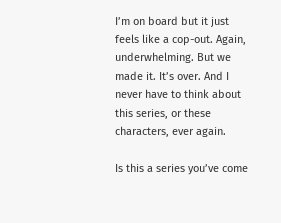I’m on board but it just feels like a cop-out. Again, underwhelming. But we made it. It’s over. And I never have to think about this series, or these characters, ever again.

Is this a series you’ve come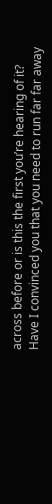across before or is this the first you’re hearing of it? Have I convinced you that you need to run far far away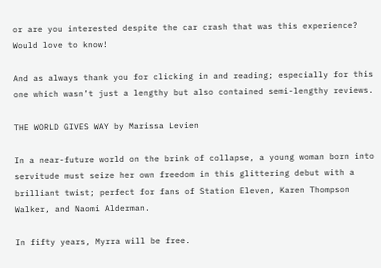or are you interested despite the car crash that was this experience? Would love to know!

And as always thank you for clicking in and reading; especially for this one which wasn’t just a lengthy but also contained semi-lengthy reviews.

THE WORLD GIVES WAY by Marissa Levien

In a near-future world on the brink of collapse, a young woman born into servitude must seize her own freedom in this glittering debut with a brilliant twist; perfect for fans of Station Eleven, Karen Thompson Walker, and Naomi Alderman.

In fifty years, Myrra will be free.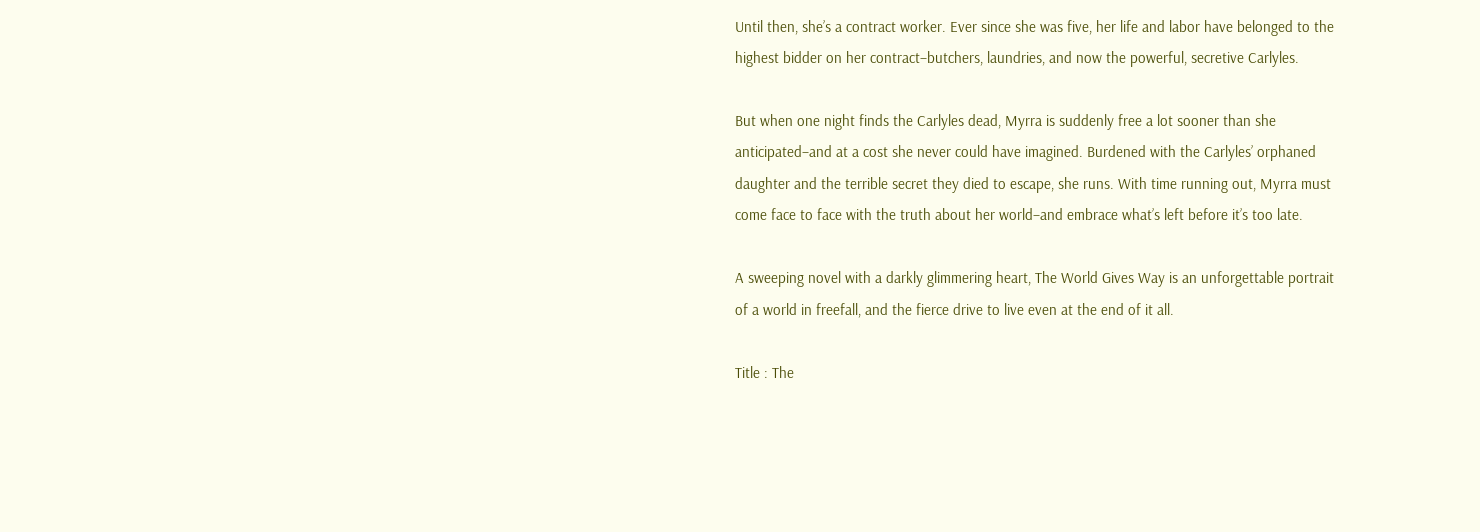Until then, she’s a contract worker. Ever since she was five, her life and labor have belonged to the highest bidder on her contract–butchers, laundries, and now the powerful, secretive Carlyles.

But when one night finds the Carlyles dead, Myrra is suddenly free a lot sooner than she anticipated–and at a cost she never could have imagined. Burdened with the Carlyles’ orphaned daughter and the terrible secret they died to escape, she runs. With time running out, Myrra must come face to face with the truth about her world–and embrace what’s left before it’s too late.

A sweeping novel with a darkly glimmering heart, The World Gives Way is an unforgettable portrait of a world in freefall, and the fierce drive to live even at the end of it all.

Title : The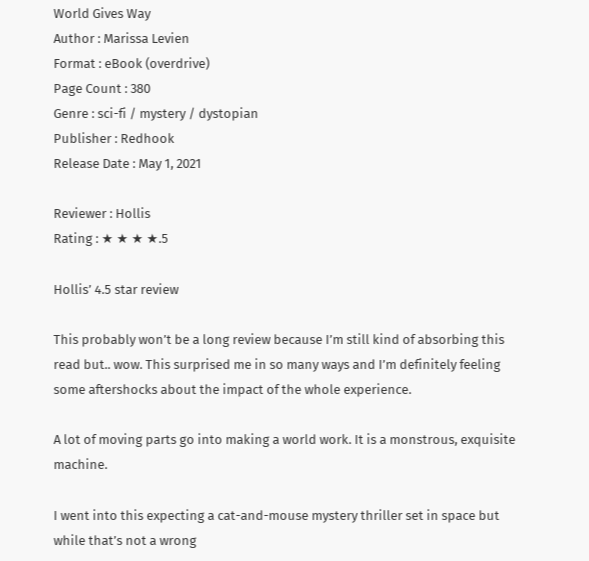World Gives Way
Author : Marissa Levien
Format : eBook (overdrive)
Page Count : 380
Genre : sci-fi / mystery / dystopian
Publisher : Redhook
Release Date : May 1, 2021

Reviewer : Hollis
Rating : ★ ★ ★ ★.5

Hollis’ 4.5 star review

This probably won’t be a long review because I’m still kind of absorbing this read but.. wow. This surprised me in so many ways and I’m definitely feeling some aftershocks about the impact of the whole experience.

A lot of moving parts go into making a world work. It is a monstrous, exquisite machine.

I went into this expecting a cat-and-mouse mystery thriller set in space but while that’s not a wrong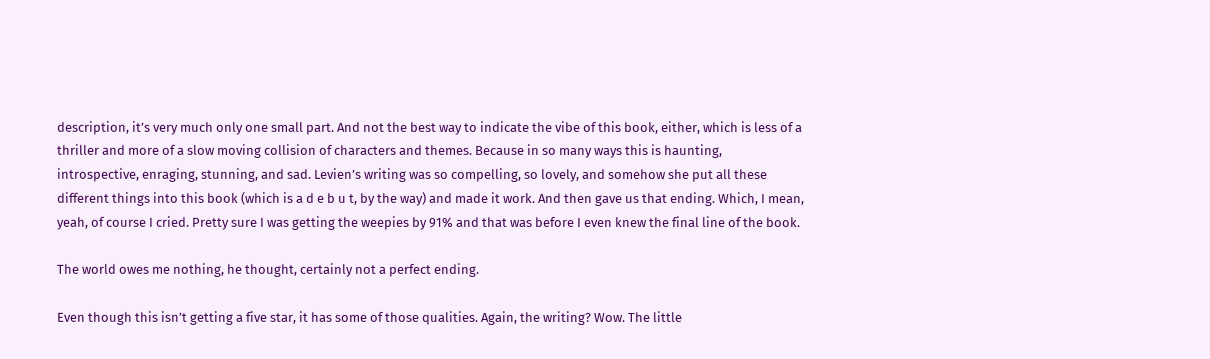description, it’s very much only one small part. And not the best way to indicate the vibe of this book, either, which is less of a thriller and more of a slow moving collision of characters and themes. Because in so many ways this is haunting, introspective, enraging, stunning, and sad. Levien’s writing was so compelling, so lovely, and somehow she put all these different things into this book (which is a d e b u t, by the way) and made it work. And then gave us that ending. Which, I mean, yeah, of course I cried. Pretty sure I was getting the weepies by 91% and that was before I even knew the final line of the book.

The world owes me nothing, he thought, certainly not a perfect ending.

Even though this isn’t getting a five star, it has some of those qualities. Again, the writing? Wow. The little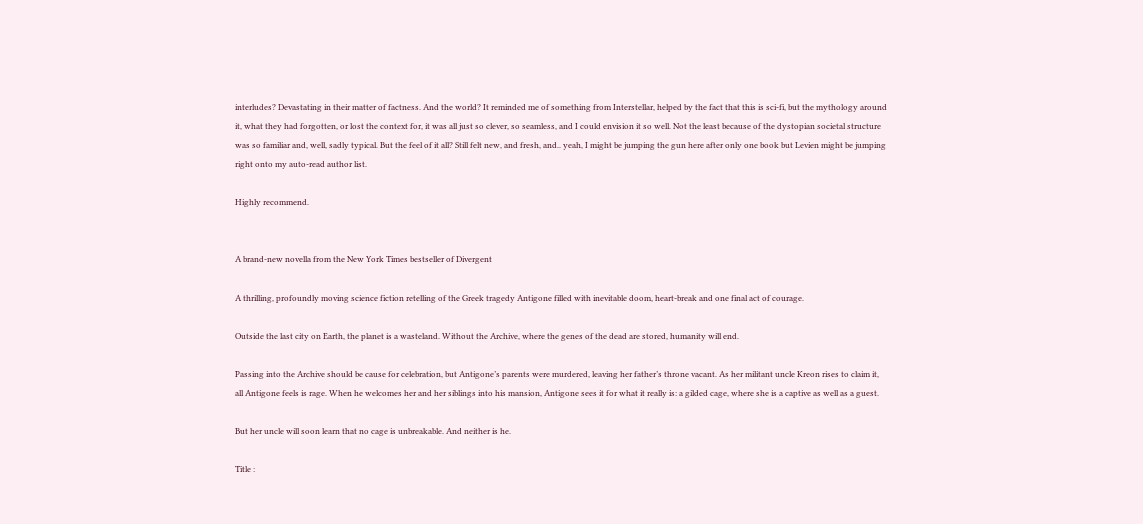interludes? Devastating in their matter of factness. And the world? It reminded me of something from Interstellar, helped by the fact that this is sci-fi, but the mythology around it, what they had forgotten, or lost the context for, it was all just so clever, so seamless, and I could envision it so well. Not the least because of the dystopian societal structure was so familiar and, well, sadly typical. But the feel of it all? Still felt new, and fresh, and.. yeah, I might be jumping the gun here after only one book but Levien might be jumping right onto my auto-read author list.

Highly recommend.


A brand-new novella from the New York Times bestseller of Divergent

A thrilling, profoundly moving science fiction retelling of the Greek tragedy Antigone filled with inevitable doom, heart-break and one final act of courage.

Outside the last city on Earth, the planet is a wasteland. Without the Archive, where the genes of the dead are stored, humanity will end.

Passing into the Archive should be cause for celebration, but Antigone’s parents were murdered, leaving her father’s throne vacant. As her militant uncle Kreon rises to claim it, all Antigone feels is rage. When he welcomes her and her siblings into his mansion, Antigone sees it for what it really is: a gilded cage, where she is a captive as well as a guest.

But her uncle will soon learn that no cage is unbreakable. And neither is he.

Title :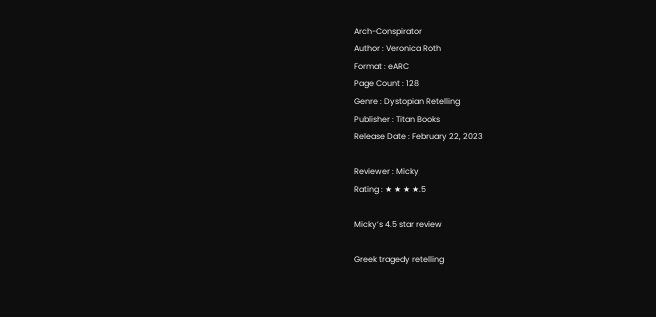Arch-Conspirator
Author : Veronica Roth
Format : eARC
Page Count : 128
Genre : Dystopian Retelling
Publisher : Titan Books
Release Date : February 22, 2023

Reviewer : Micky
Rating : ★ ★ ★ ★.5

Micky’s 4.5 star review

Greek tragedy retelling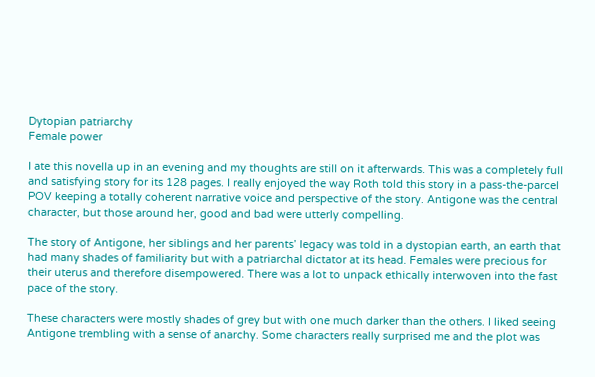Dytopian patriarchy
Female power

I ate this novella up in an evening and my thoughts are still on it afterwards. This was a completely full and satisfying story for its 128 pages. I really enjoyed the way Roth told this story in a pass-the-parcel POV keeping a totally coherent narrative voice and perspective of the story. Antigone was the central character, but those around her, good and bad were utterly compelling.

The story of Antigone, her siblings and her parents’ legacy was told in a dystopian earth, an earth that had many shades of familiarity but with a patriarchal dictator at its head. Females were precious for their uterus and therefore disempowered. There was a lot to unpack ethically interwoven into the fast pace of the story.

These characters were mostly shades of grey but with one much darker than the others. I liked seeing Antigone trembling with a sense of anarchy. Some characters really surprised me and the plot was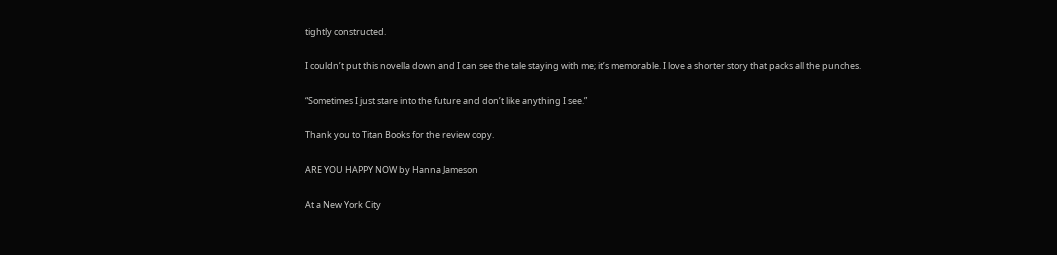tightly constructed.

I couldn’t put this novella down and I can see the tale staying with me; it’s memorable. I love a shorter story that packs all the punches.

“Sometimes I just stare into the future and don’t like anything I see.”

Thank you to Titan Books for the review copy.

ARE YOU HAPPY NOW by Hanna Jameson

At a New York City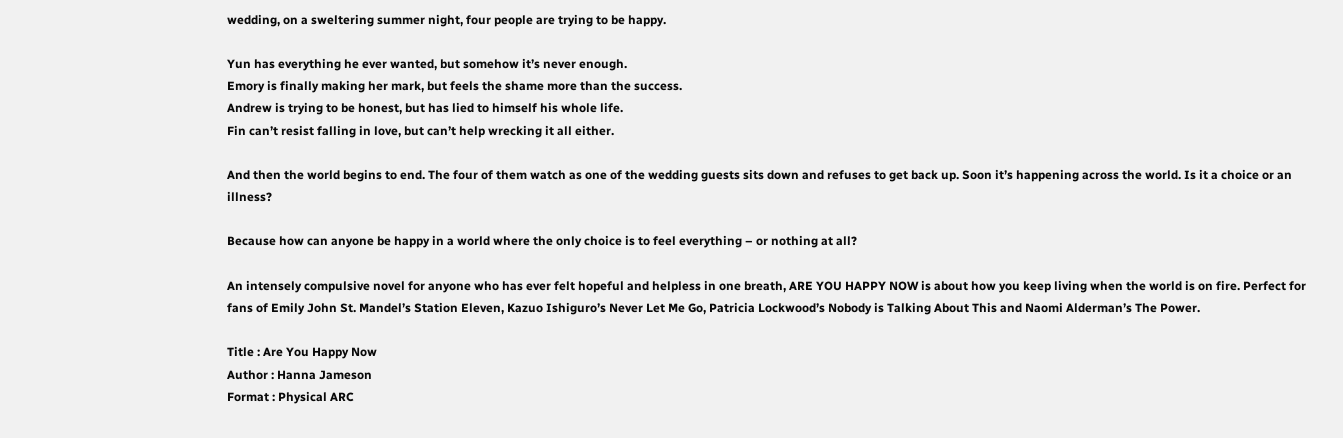wedding, on a sweltering summer night, four people are trying to be happy.

Yun has everything he ever wanted, but somehow it’s never enough.
Emory is finally making her mark, but feels the shame more than the success.
Andrew is trying to be honest, but has lied to himself his whole life.
Fin can’t resist falling in love, but can’t help wrecking it all either.

And then the world begins to end. The four of them watch as one of the wedding guests sits down and refuses to get back up. Soon it’s happening across the world. Is it a choice or an illness?

Because how can anyone be happy in a world where the only choice is to feel everything – or nothing at all?

An intensely compulsive novel for anyone who has ever felt hopeful and helpless in one breath, ARE YOU HAPPY NOW is about how you keep living when the world is on fire. Perfect for fans of Emily John St. Mandel’s Station Eleven, Kazuo Ishiguro’s Never Let Me Go, Patricia Lockwood’s Nobody is Talking About This and Naomi Alderman’s The Power.

Title : Are You Happy Now
Author : Hanna Jameson
Format : Physical ARC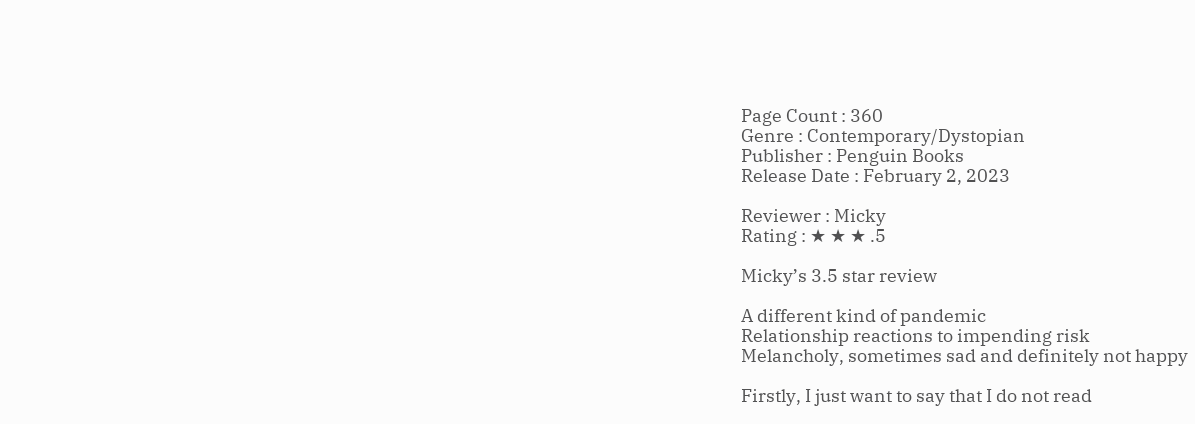Page Count : 360
Genre : Contemporary/Dystopian
Publisher : Penguin Books
Release Date : February 2, 2023

Reviewer : Micky
Rating : ★ ★ ★ .5

Micky’s 3.5 star review

A different kind of pandemic
Relationship reactions to impending risk
Melancholy, sometimes sad and definitely not happy

Firstly, I just want to say that I do not read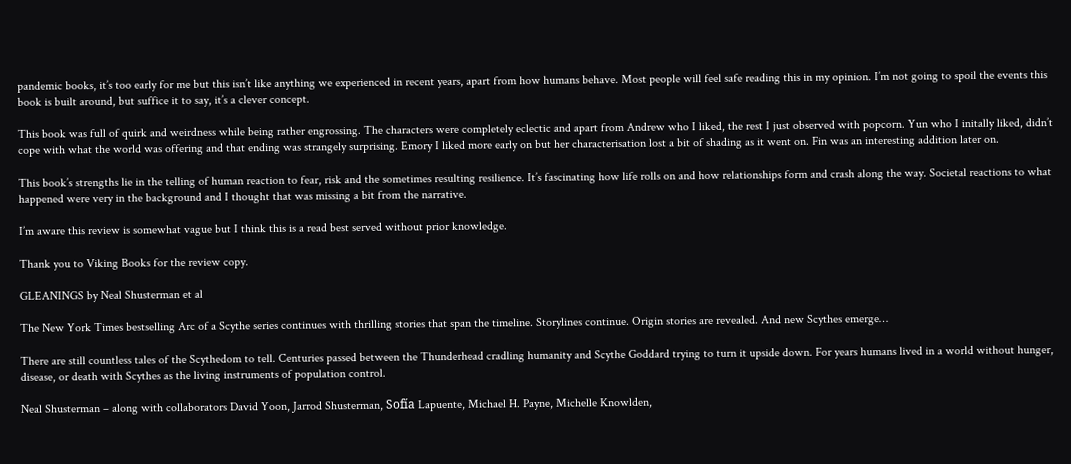pandemic books, it’s too early for me but this isn’t like anything we experienced in recent years, apart from how humans behave. Most people will feel safe reading this in my opinion. I’m not going to spoil the events this book is built around, but suffice it to say, it’s a clever concept.

This book was full of quirk and weirdness while being rather engrossing. The characters were completely eclectic and apart from Andrew who I liked, the rest I just observed with popcorn. Yun who I initally liked, didn’t cope with what the world was offering and that ending was strangely surprising. Emory I liked more early on but her characterisation lost a bit of shading as it went on. Fin was an interesting addition later on.

This book’s strengths lie in the telling of human reaction to fear, risk and the sometimes resulting resilience. It’s fascinating how life rolls on and how relationships form and crash along the way. Societal reactions to what happened were very in the background and I thought that was missing a bit from the narrative.

I’m aware this review is somewhat vague but I think this is a read best served without prior knowledge.

Thank you to Viking Books for the review copy.

GLEANINGS by Neal Shusterman et al

The New York Times bestselling Arc of a Scythe series continues with thrilling stories that span the timeline. Storylines continue. Origin stories are revealed. And new Scythes emerge…

There are still countless tales of the Scythedom to tell. Centuries passed between the Thunderhead cradling humanity and Scythe Goddard trying to turn it upside down. For years humans lived in a world without hunger, disease, or death with Scythes as the living instruments of population control.

Neal Shusterman – along with collaborators David Yoon, Jarrod Shusterman, Sofía Lapuente, Michael H. Payne, Michelle Knowlden,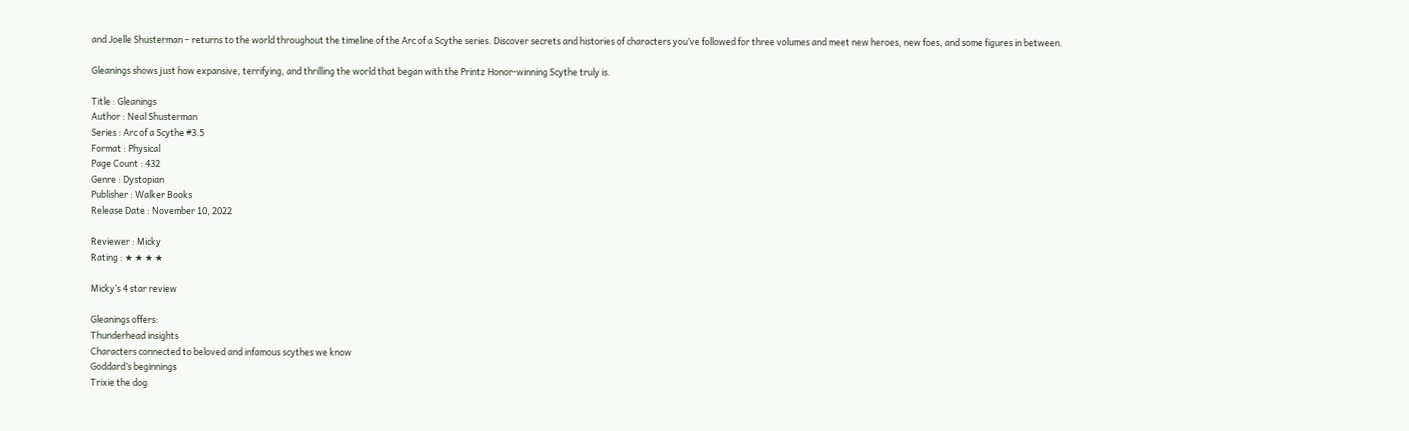and Joelle Shusterman – returns to the world throughout the timeline of the Arc of a Scythe series. Discover secrets and histories of characters you’ve followed for three volumes and meet new heroes, new foes, and some figures in between.

Gleanings shows just how expansive, terrifying, and thrilling the world that began with the Printz Honor-winning Scythe truly is.

Title : Gleanings
Author : Neal Shusterman
Series : Arc of a Scythe #3.5
Format : Physical
Page Count : 432
Genre : Dystopian
Publisher : Walker Books
Release Date : November 10, 2022

Reviewer : Micky
Rating : ★ ★ ★ ★

Micky’s 4 star review

Gleanings offers:
Thunderhead insights
Characters connected to beloved and infamous scythes we know
Goddard’s beginnings
Trixie the dog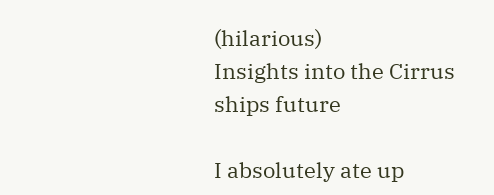(hilarious)
Insights into the Cirrus ships future

I absolutely ate up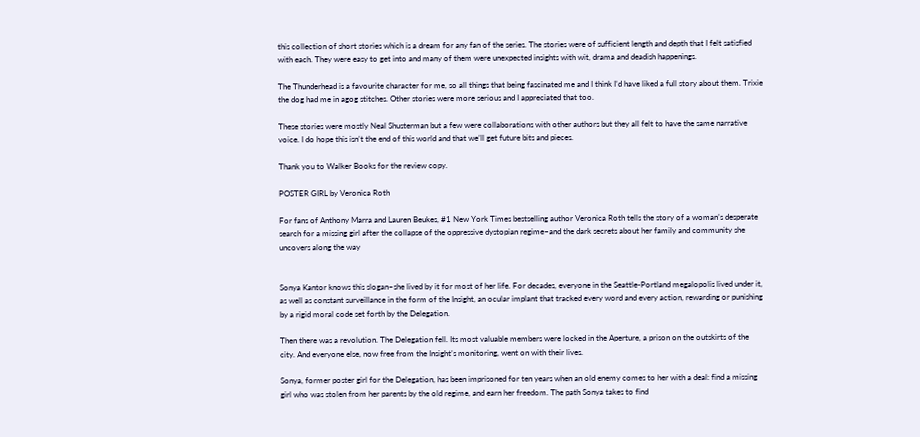this collection of short stories which is a dream for any fan of the series. The stories were of sufficient length and depth that I felt satisfied with each. They were easy to get into and many of them were unexpected insights with wit, drama and deadish happenings.

The Thunderhead is a favourite character for me, so all things that being fascinated me and I think I’d have liked a full story about them. Trixie the dog had me in agog stitches. Other stories were more serious and I appreciated that too.

These stories were mostly Neal Shusterman but a few were collaborations with other authors but they all felt to have the same narrative voice. I do hope this isn’t the end of this world and that we’ll get future bits and pieces.

Thank you to Walker Books for the review copy.

POSTER GIRL by Veronica Roth

For fans of Anthony Marra and Lauren Beukes, #1 New York Times bestselling author Veronica Roth tells the story of a woman’s desperate search for a missing girl after the collapse of the oppressive dystopian regime–and the dark secrets about her family and community she uncovers along the way


Sonya Kantor knows this slogan–she lived by it for most of her life. For decades, everyone in the Seattle-Portland megalopolis lived under it, as well as constant surveillance in the form of the Insight, an ocular implant that tracked every word and every action, rewarding or punishing by a rigid moral code set forth by the Delegation.

Then there was a revolution. The Delegation fell. Its most valuable members were locked in the Aperture, a prison on the outskirts of the city. And everyone else, now free from the Insight’s monitoring, went on with their lives.

Sonya, former poster girl for the Delegation, has been imprisoned for ten years when an old enemy comes to her with a deal: find a missing girl who was stolen from her parents by the old regime, and earn her freedom. The path Sonya takes to find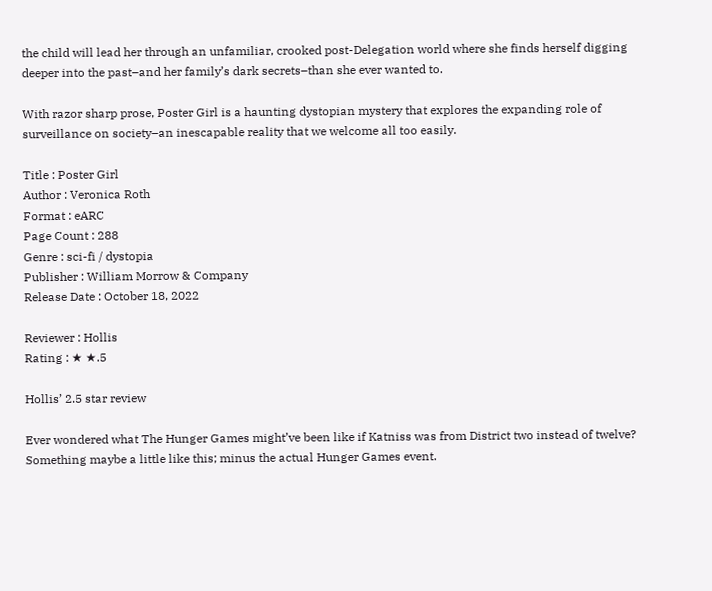the child will lead her through an unfamiliar, crooked post-Delegation world where she finds herself digging deeper into the past–and her family’s dark secrets–than she ever wanted to.

With razor sharp prose, Poster Girl is a haunting dystopian mystery that explores the expanding role of surveillance on society–an inescapable reality that we welcome all too easily.

Title : Poster Girl
Author : Veronica Roth
Format : eARC
Page Count : 288
Genre : sci-fi / dystopia
Publisher : William Morrow & Company
Release Date : October 18, 2022

Reviewer : Hollis
Rating : ★ ★.5

Hollis’ 2.5 star review

Ever wondered what The Hunger Games might’ve been like if Katniss was from District two instead of twelve? Something maybe a little like this; minus the actual Hunger Games event.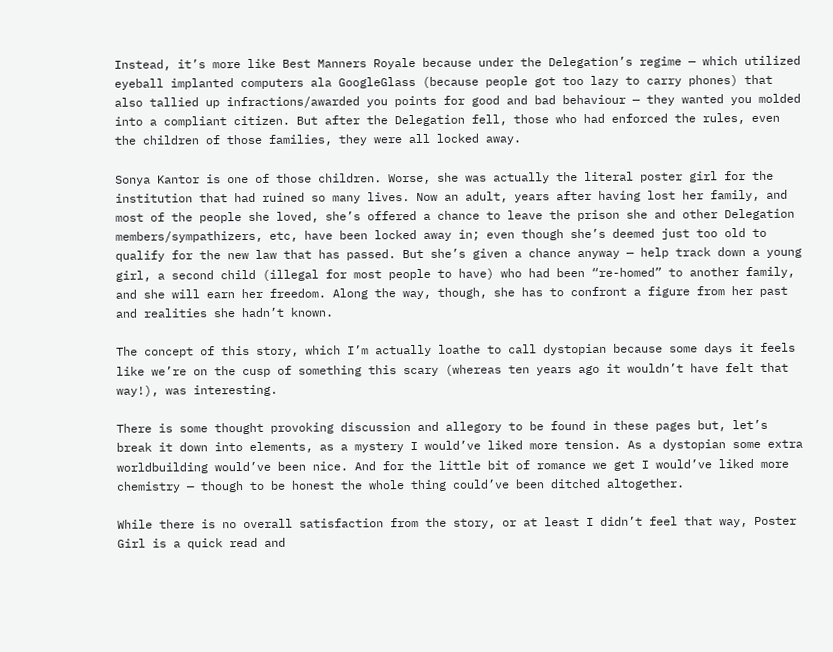Instead, it’s more like Best Manners Royale because under the Delegation’s regime — which utilized eyeball implanted computers ala GoogleGlass (because people got too lazy to carry phones) that also tallied up infractions/awarded you points for good and bad behaviour — they wanted you molded into a compliant citizen. But after the Delegation fell, those who had enforced the rules, even the children of those families, they were all locked away.

Sonya Kantor is one of those children. Worse, she was actually the literal poster girl for the institution that had ruined so many lives. Now an adult, years after having lost her family, and most of the people she loved, she’s offered a chance to leave the prison she and other Delegation members/sympathizers, etc, have been locked away in; even though she’s deemed just too old to qualify for the new law that has passed. But she’s given a chance anyway — help track down a young girl, a second child (illegal for most people to have) who had been “re-homed” to another family, and she will earn her freedom. Along the way, though, she has to confront a figure from her past and realities she hadn’t known.

The concept of this story, which I’m actually loathe to call dystopian because some days it feels like we’re on the cusp of something this scary (whereas ten years ago it wouldn’t have felt that way!), was interesting.

There is some thought provoking discussion and allegory to be found in these pages but, let’s break it down into elements, as a mystery I would’ve liked more tension. As a dystopian some extra worldbuilding would’ve been nice. And for the little bit of romance we get I would’ve liked more chemistry — though to be honest the whole thing could’ve been ditched altogether.

While there is no overall satisfaction from the story, or at least I didn’t feel that way, Poster Girl is a quick read and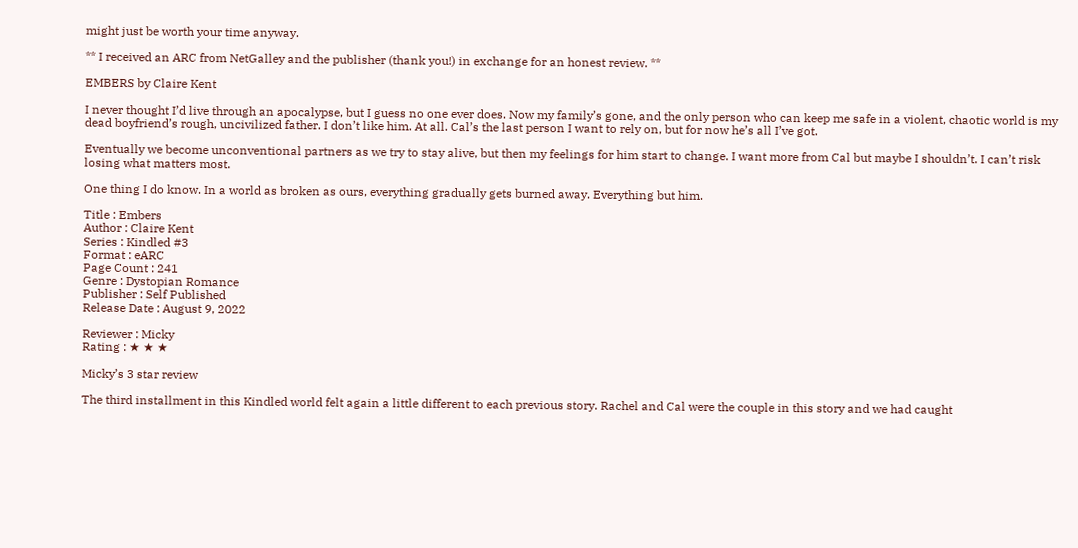might just be worth your time anyway.

** I received an ARC from NetGalley and the publisher (thank you!) in exchange for an honest review. **

EMBERS by Claire Kent

I never thought I’d live through an apocalypse, but I guess no one ever does. Now my family’s gone, and the only person who can keep me safe in a violent, chaotic world is my dead boyfriend’s rough, uncivilized father. I don’t like him. At all. Cal’s the last person I want to rely on, but for now he’s all I’ve got.

Eventually we become unconventional partners as we try to stay alive, but then my feelings for him start to change. I want more from Cal but maybe I shouldn’t. I can’t risk losing what matters most.

One thing I do know. In a world as broken as ours, everything gradually gets burned away. Everything but him.

Title : Embers
Author : Claire Kent
Series : Kindled #3
Format : eARC
Page Count : 241
Genre : Dystopian Romance
Publisher : Self Published
Release Date : August 9, 2022

Reviewer : Micky
Rating : ★ ★ ★

Micky’s 3 star review

The third installment in this Kindled world felt again a little different to each previous story. Rachel and Cal were the couple in this story and we had caught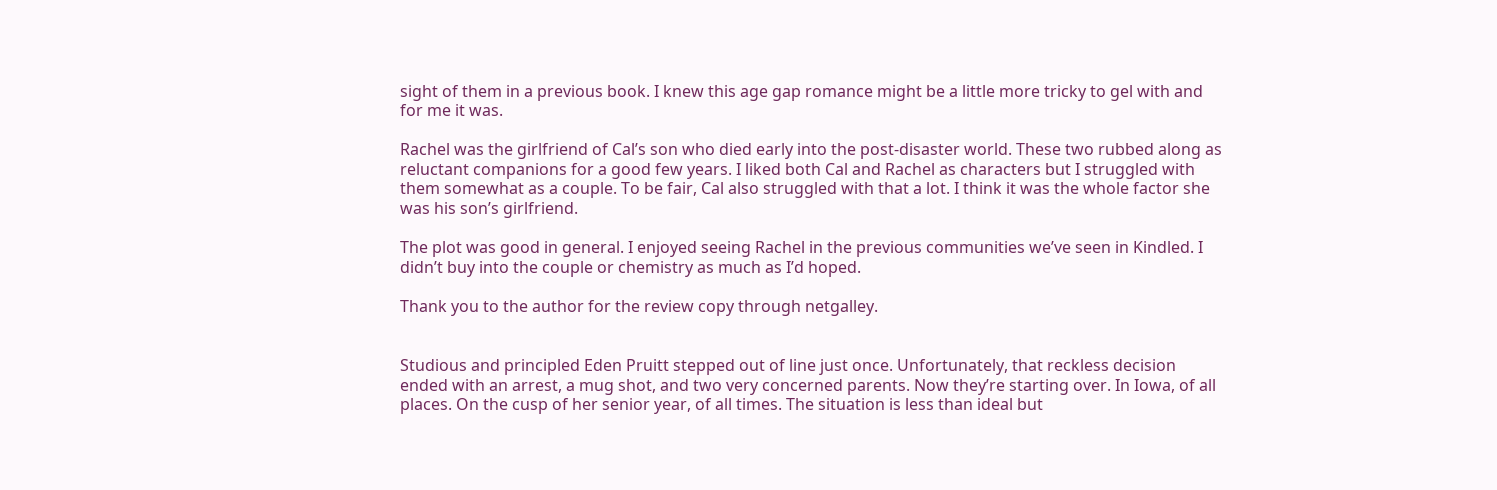sight of them in a previous book. I knew this age gap romance might be a little more tricky to gel with and for me it was.

Rachel was the girlfriend of Cal’s son who died early into the post-disaster world. These two rubbed along as reluctant companions for a good few years. I liked both Cal and Rachel as characters but I struggled with them somewhat as a couple. To be fair, Cal also struggled with that a lot. I think it was the whole factor she was his son’s girlfriend.

The plot was good in general. I enjoyed seeing Rachel in the previous communities we’ve seen in Kindled. I didn’t buy into the couple or chemistry as much as I’d hoped.

Thank you to the author for the review copy through netgalley.


Studious and principled Eden Pruitt stepped out of line just once. Unfortunately, that reckless decision ended with an arrest, a mug shot, and two very concerned parents. Now they’re starting over. In Iowa, of all places. On the cusp of her senior year, of all times. The situation is less than ideal but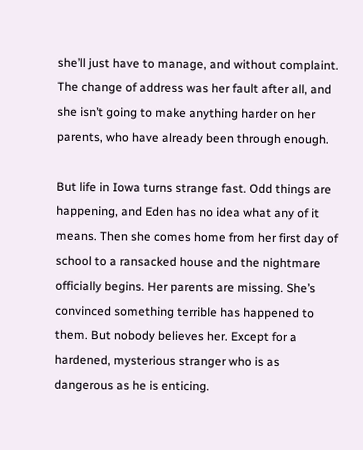she’ll just have to manage, and without complaint. The change of address was her fault after all, and she isn’t going to make anything harder on her parents, who have already been through enough.

But life in Iowa turns strange fast. Odd things are happening, and Eden has no idea what any of it means. Then she comes home from her first day of school to a ransacked house and the nightmare officially begins. Her parents are missing. She’s convinced something terrible has happened to them. But nobody believes her. Except for a hardened, mysterious stranger who is as dangerous as he is enticing.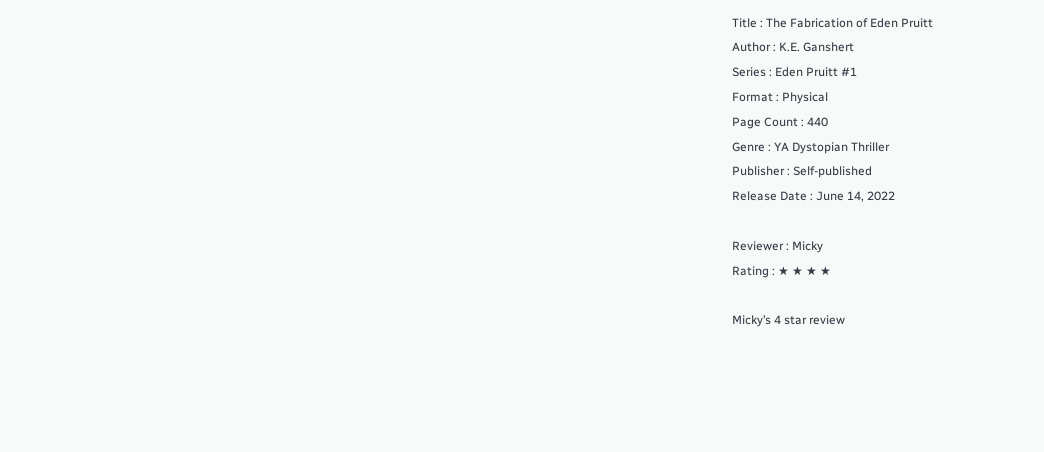Title : The Fabrication of Eden Pruitt
Author : K.E. Ganshert
Series : Eden Pruitt #1
Format : Physical
Page Count : 440
Genre : YA Dystopian Thriller
Publisher : Self-published
Release Date : June 14, 2022

Reviewer : Micky
Rating : ★ ★ ★ ★

Micky’s 4 star review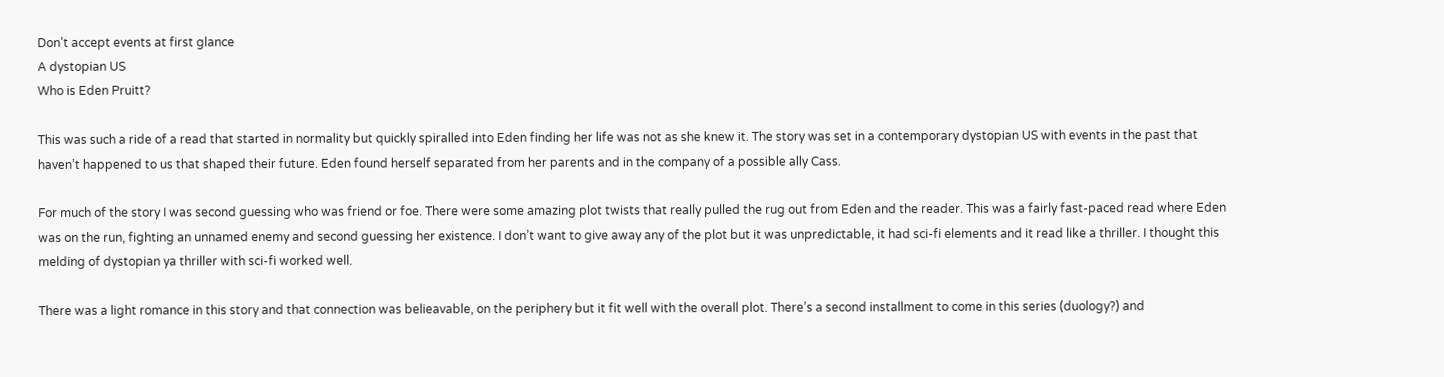Don’t accept events at first glance
A dystopian US
Who is Eden Pruitt?

This was such a ride of a read that started in normality but quickly spiralled into Eden finding her life was not as she knew it. The story was set in a contemporary dystopian US with events in the past that haven’t happened to us that shaped their future. Eden found herself separated from her parents and in the company of a possible ally Cass.

For much of the story I was second guessing who was friend or foe. There were some amazing plot twists that really pulled the rug out from Eden and the reader. This was a fairly fast-paced read where Eden was on the run, fighting an unnamed enemy and second guessing her existence. I don’t want to give away any of the plot but it was unpredictable, it had sci-fi elements and it read like a thriller. I thought this melding of dystopian ya thriller with sci-fi worked well.

There was a light romance in this story and that connection was belieavable, on the periphery but it fit well with the overall plot. There’s a second installment to come in this series (duology?) and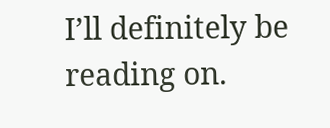I’ll definitely be reading on.